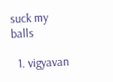suck my balls

  1. vigyavan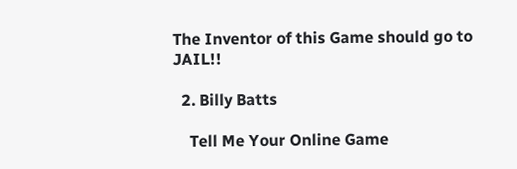The Inventor of this Game should go to JAIL!!

  2. Billy Batts

    Tell Me Your Online Game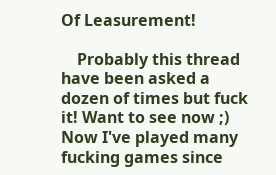Of Leasurement!

    Probably this thread have been asked a dozen of times but fuck it! Want to see now ;) Now I've played many fucking games since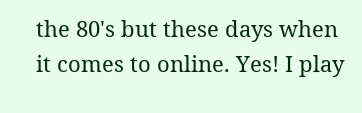the 80's but these days when it comes to online. Yes! I play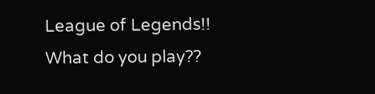League of Legends!! What do you play??